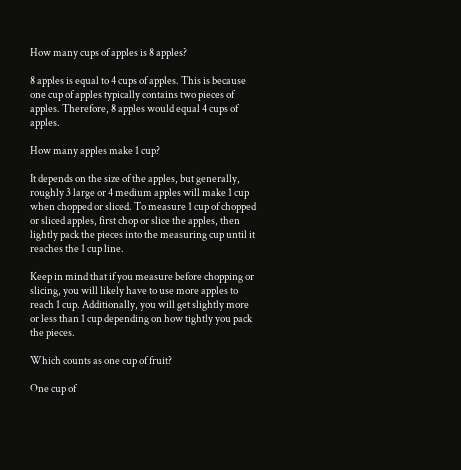How many cups of apples is 8 apples?

8 apples is equal to 4 cups of apples. This is because one cup of apples typically contains two pieces of apples. Therefore, 8 apples would equal 4 cups of apples.

How many apples make 1 cup?

It depends on the size of the apples, but generally, roughly 3 large or 4 medium apples will make 1 cup when chopped or sliced. To measure 1 cup of chopped or sliced apples, first chop or slice the apples, then lightly pack the pieces into the measuring cup until it reaches the 1 cup line.

Keep in mind that if you measure before chopping or slicing, you will likely have to use more apples to reach 1 cup. Additionally, you will get slightly more or less than 1 cup depending on how tightly you pack the pieces.

Which counts as one cup of fruit?

One cup of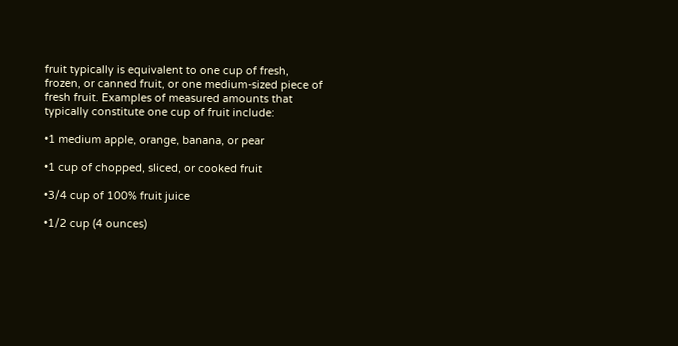fruit typically is equivalent to one cup of fresh, frozen, or canned fruit, or one medium-sized piece of fresh fruit. Examples of measured amounts that typically constitute one cup of fruit include:

•1 medium apple, orange, banana, or pear

•1 cup of chopped, sliced, or cooked fruit

•3/4 cup of 100% fruit juice

•1/2 cup (4 ounces)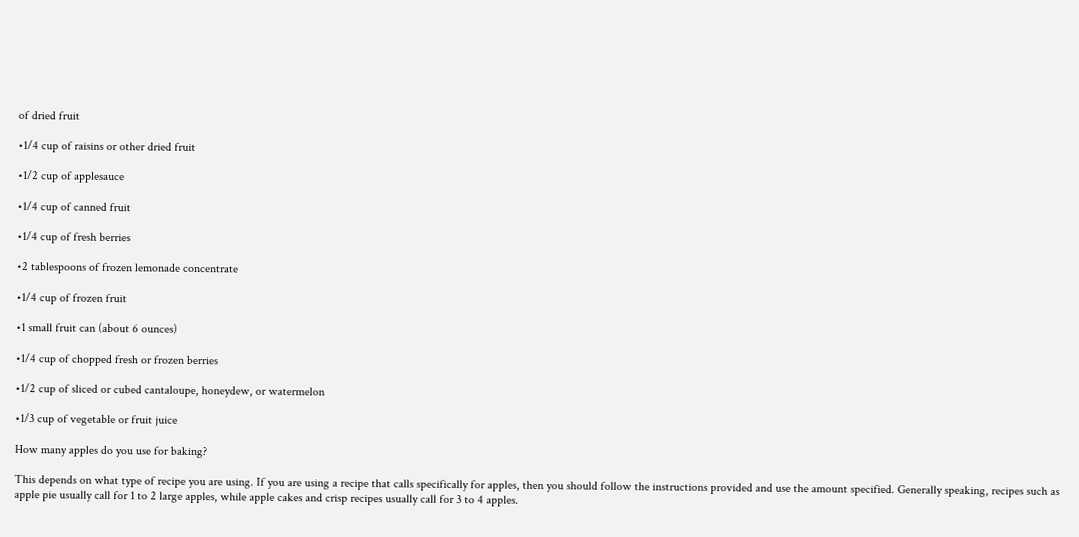of dried fruit

•1/4 cup of raisins or other dried fruit

•1/2 cup of applesauce

•1/4 cup of canned fruit

•1/4 cup of fresh berries

•2 tablespoons of frozen lemonade concentrate

•1/4 cup of frozen fruit

•1 small fruit can (about 6 ounces)

•1/4 cup of chopped fresh or frozen berries

•1/2 cup of sliced or cubed cantaloupe, honeydew, or watermelon

•1/3 cup of vegetable or fruit juice

How many apples do you use for baking?

This depends on what type of recipe you are using. If you are using a recipe that calls specifically for apples, then you should follow the instructions provided and use the amount specified. Generally speaking, recipes such as apple pie usually call for 1 to 2 large apples, while apple cakes and crisp recipes usually call for 3 to 4 apples.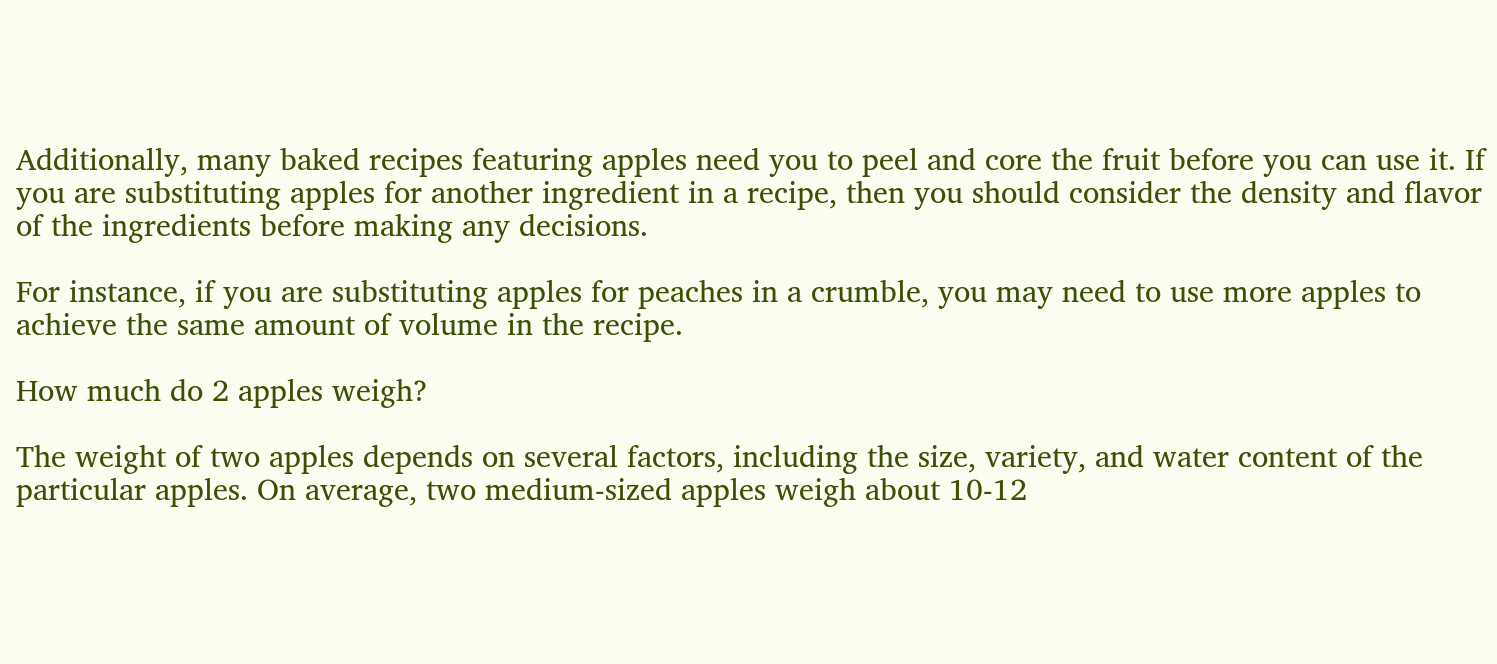Additionally, many baked recipes featuring apples need you to peel and core the fruit before you can use it. If you are substituting apples for another ingredient in a recipe, then you should consider the density and flavor of the ingredients before making any decisions.

For instance, if you are substituting apples for peaches in a crumble, you may need to use more apples to achieve the same amount of volume in the recipe.

How much do 2 apples weigh?

The weight of two apples depends on several factors, including the size, variety, and water content of the particular apples. On average, two medium-sized apples weigh about 10-12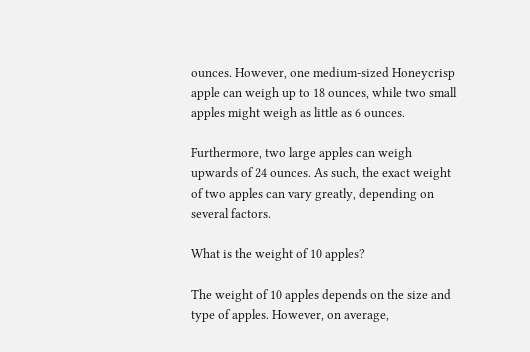ounces. However, one medium-sized Honeycrisp apple can weigh up to 18 ounces, while two small apples might weigh as little as 6 ounces.

Furthermore, two large apples can weigh upwards of 24 ounces. As such, the exact weight of two apples can vary greatly, depending on several factors.

What is the weight of 10 apples?

The weight of 10 apples depends on the size and type of apples. However, on average,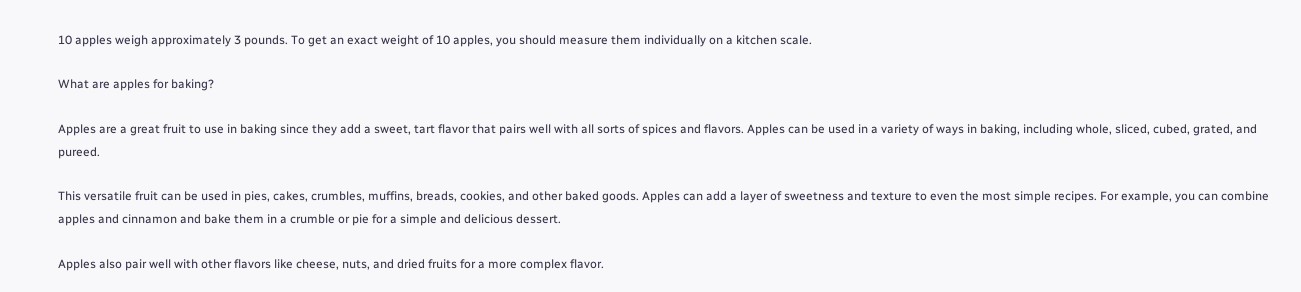10 apples weigh approximately 3 pounds. To get an exact weight of 10 apples, you should measure them individually on a kitchen scale.

What are apples for baking?

Apples are a great fruit to use in baking since they add a sweet, tart flavor that pairs well with all sorts of spices and flavors. Apples can be used in a variety of ways in baking, including whole, sliced, cubed, grated, and pureed.

This versatile fruit can be used in pies, cakes, crumbles, muffins, breads, cookies, and other baked goods. Apples can add a layer of sweetness and texture to even the most simple recipes. For example, you can combine apples and cinnamon and bake them in a crumble or pie for a simple and delicious dessert.

Apples also pair well with other flavors like cheese, nuts, and dried fruits for a more complex flavor.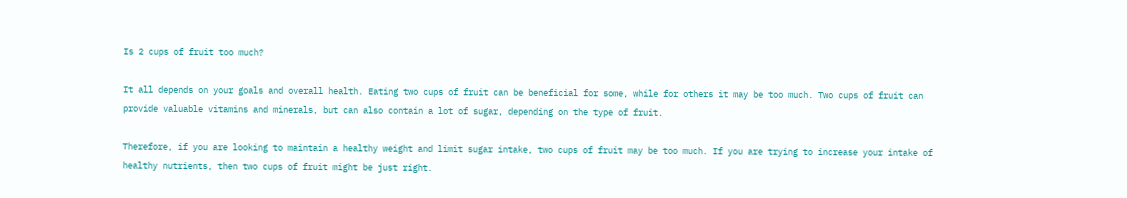Is 2 cups of fruit too much?

It all depends on your goals and overall health. Eating two cups of fruit can be beneficial for some, while for others it may be too much. Two cups of fruit can provide valuable vitamins and minerals, but can also contain a lot of sugar, depending on the type of fruit.

Therefore, if you are looking to maintain a healthy weight and limit sugar intake, two cups of fruit may be too much. If you are trying to increase your intake of healthy nutrients, then two cups of fruit might be just right.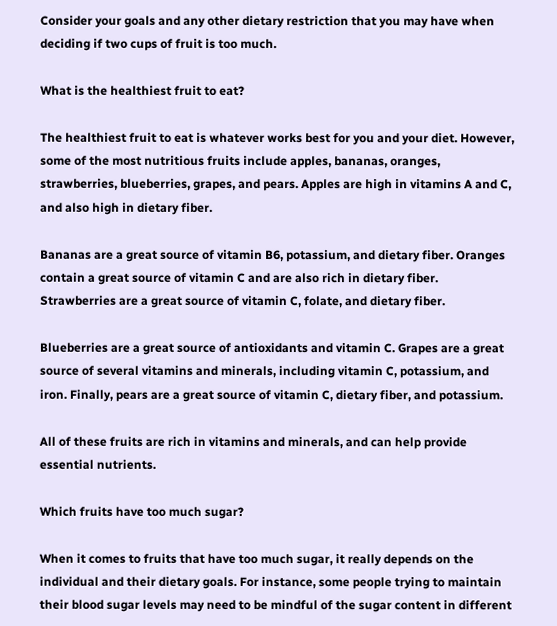Consider your goals and any other dietary restriction that you may have when deciding if two cups of fruit is too much.

What is the healthiest fruit to eat?

The healthiest fruit to eat is whatever works best for you and your diet. However, some of the most nutritious fruits include apples, bananas, oranges, strawberries, blueberries, grapes, and pears. Apples are high in vitamins A and C, and also high in dietary fiber.

Bananas are a great source of vitamin B6, potassium, and dietary fiber. Oranges contain a great source of vitamin C and are also rich in dietary fiber. Strawberries are a great source of vitamin C, folate, and dietary fiber.

Blueberries are a great source of antioxidants and vitamin C. Grapes are a great source of several vitamins and minerals, including vitamin C, potassium, and iron. Finally, pears are a great source of vitamin C, dietary fiber, and potassium.

All of these fruits are rich in vitamins and minerals, and can help provide essential nutrients.

Which fruits have too much sugar?

When it comes to fruits that have too much sugar, it really depends on the individual and their dietary goals. For instance, some people trying to maintain their blood sugar levels may need to be mindful of the sugar content in different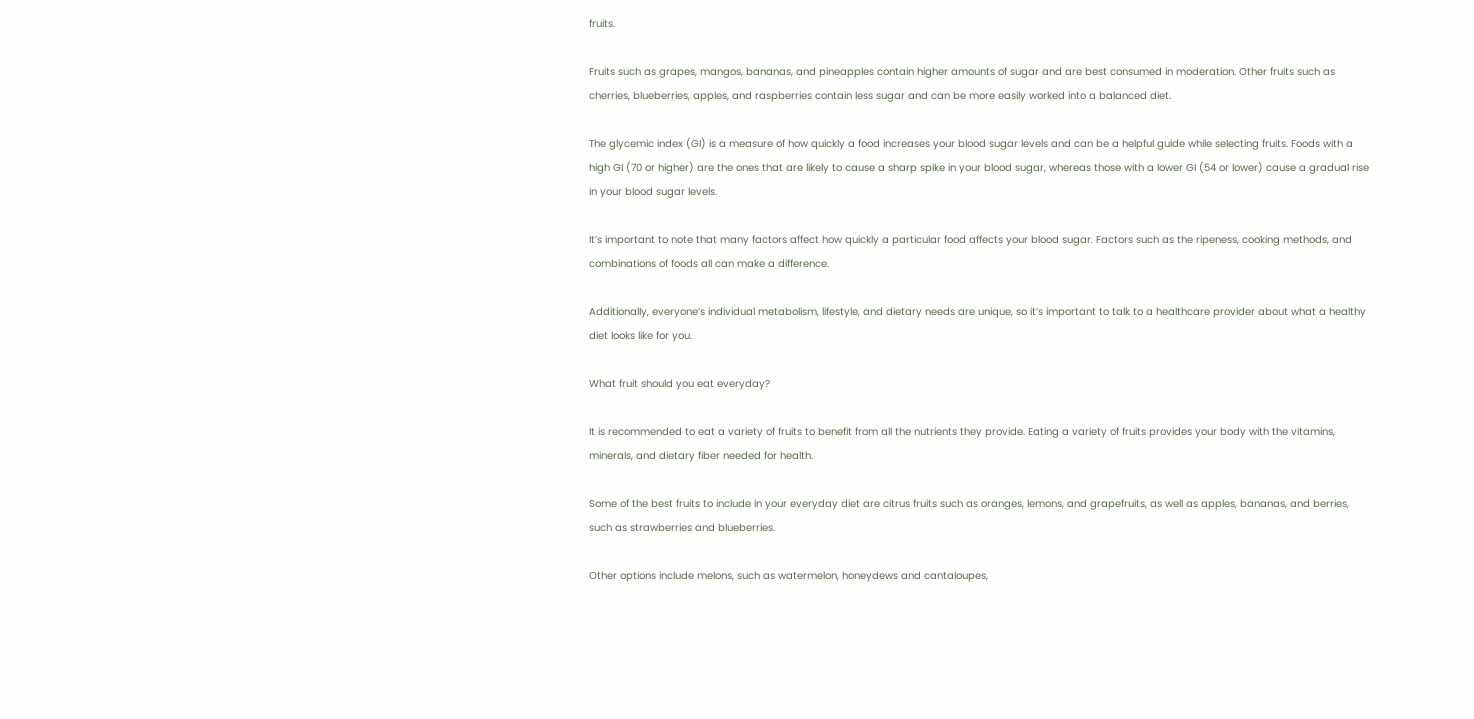fruits.

Fruits such as grapes, mangos, bananas, and pineapples contain higher amounts of sugar and are best consumed in moderation. Other fruits such as cherries, blueberries, apples, and raspberries contain less sugar and can be more easily worked into a balanced diet.

The glycemic index (GI) is a measure of how quickly a food increases your blood sugar levels and can be a helpful guide while selecting fruits. Foods with a high GI (70 or higher) are the ones that are likely to cause a sharp spike in your blood sugar, whereas those with a lower GI (54 or lower) cause a gradual rise in your blood sugar levels.

It’s important to note that many factors affect how quickly a particular food affects your blood sugar. Factors such as the ripeness, cooking methods, and combinations of foods all can make a difference.

Additionally, everyone’s individual metabolism, lifestyle, and dietary needs are unique, so it’s important to talk to a healthcare provider about what a healthy diet looks like for you.

What fruit should you eat everyday?

It is recommended to eat a variety of fruits to benefit from all the nutrients they provide. Eating a variety of fruits provides your body with the vitamins, minerals, and dietary fiber needed for health.

Some of the best fruits to include in your everyday diet are citrus fruits such as oranges, lemons, and grapefruits, as well as apples, bananas, and berries, such as strawberries and blueberries.

Other options include melons, such as watermelon, honeydews and cantaloupes,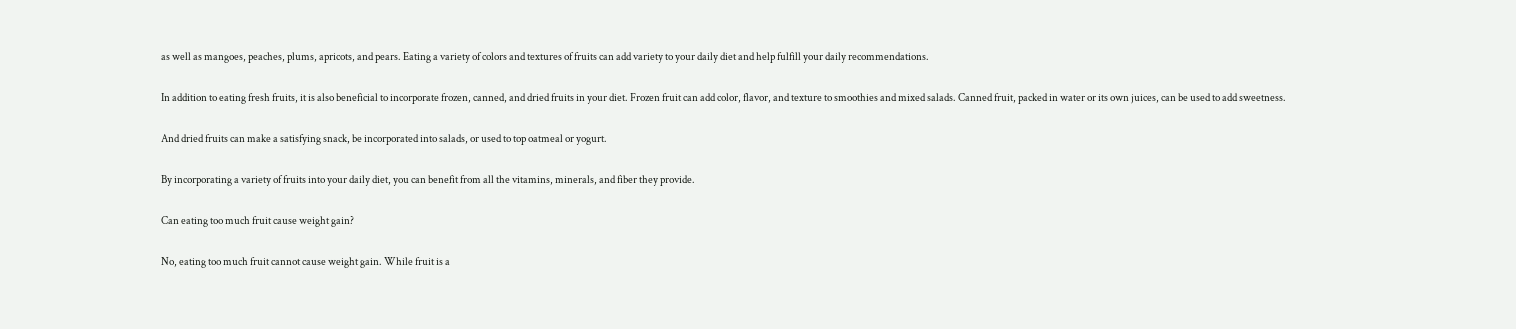as well as mangoes, peaches, plums, apricots, and pears. Eating a variety of colors and textures of fruits can add variety to your daily diet and help fulfill your daily recommendations.

In addition to eating fresh fruits, it is also beneficial to incorporate frozen, canned, and dried fruits in your diet. Frozen fruit can add color, flavor, and texture to smoothies and mixed salads. Canned fruit, packed in water or its own juices, can be used to add sweetness.

And dried fruits can make a satisfying snack, be incorporated into salads, or used to top oatmeal or yogurt.

By incorporating a variety of fruits into your daily diet, you can benefit from all the vitamins, minerals, and fiber they provide.

Can eating too much fruit cause weight gain?

No, eating too much fruit cannot cause weight gain. While fruit is a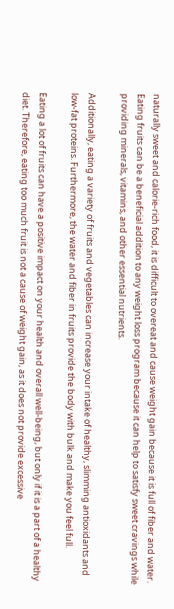naturally sweet and calorie-rich food, it is difficult to overeat and cause weight gain because it is full of fiber and water. Eating fruits can be a beneficial addition to any weight loss program because it can help to satisfy sweet cravings while providing minerals, vitamins, and other essential nutrients.

Additionally, eating a variety of fruits and vegetables can increase your intake of healthy, slimming antioxidants and low-fat proteins. Furthermore, the water and fiber in fruits provide the body with bulk and make you feel full.

Eating a lot of fruits can have a positive impact on your health and overall well-being, but only if it is a part of a healthy diet. Therefore, eating too much fruit is not a cause of weight gain, as it does not provide excessive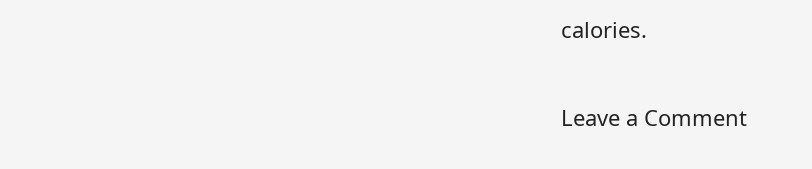calories.

Leave a Comment